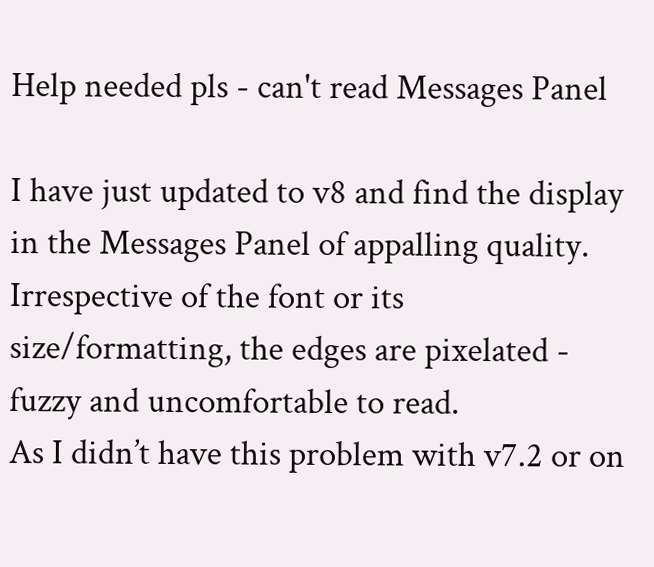Help needed pls - can't read Messages Panel

I have just updated to v8 and find the display in the Messages Panel of appalling quality. Irrespective of the font or its size/formatting, the edges are pixelated - fuzzy and uncomfortable to read.
As I didn’t have this problem with v7.2 or on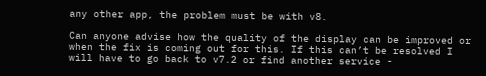any other app, the problem must be with v8.

Can anyone advise how the quality of the display can be improved or when the fix is coming out for this. If this can’t be resolved I will have to go back to v7.2 or find another service -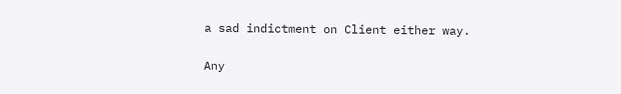a sad indictment on Client either way.

Any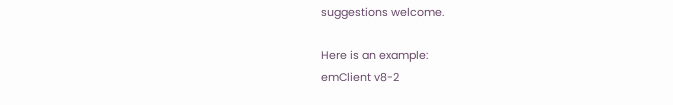suggestions welcome.

Here is an example:
emClient v8-2